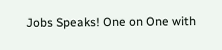Jobs Speaks! One on One with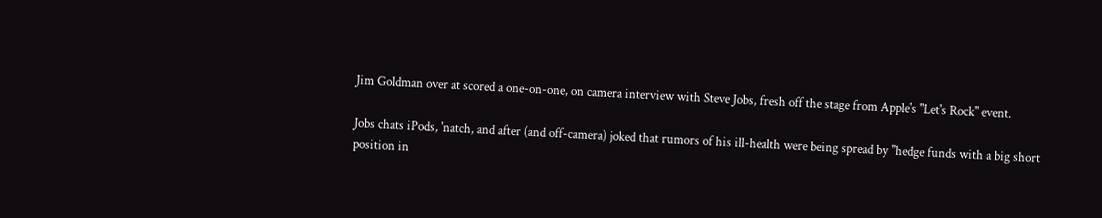Jim Goldman over at scored a one-on-one, on camera interview with Steve Jobs, fresh off the stage from Apple's "Let's Rock" event.

Jobs chats iPods, 'natch, and after (and off-camera) joked that rumors of his ill-health were being spread by "hedge funds with a big short position in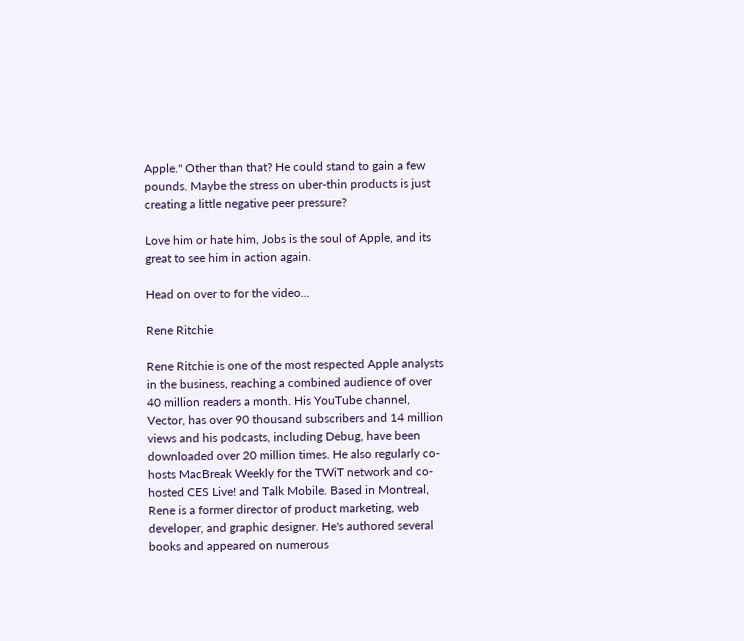Apple." Other than that? He could stand to gain a few pounds. Maybe the stress on uber-thin products is just creating a little negative peer pressure?

Love him or hate him, Jobs is the soul of Apple, and its great to see him in action again.

Head on over to for the video...

Rene Ritchie

Rene Ritchie is one of the most respected Apple analysts in the business, reaching a combined audience of over 40 million readers a month. His YouTube channel, Vector, has over 90 thousand subscribers and 14 million views and his podcasts, including Debug, have been downloaded over 20 million times. He also regularly co-hosts MacBreak Weekly for the TWiT network and co-hosted CES Live! and Talk Mobile. Based in Montreal, Rene is a former director of product marketing, web developer, and graphic designer. He's authored several books and appeared on numerous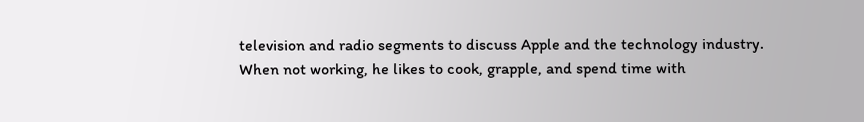television and radio segments to discuss Apple and the technology industry. When not working, he likes to cook, grapple, and spend time with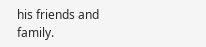his friends and family.